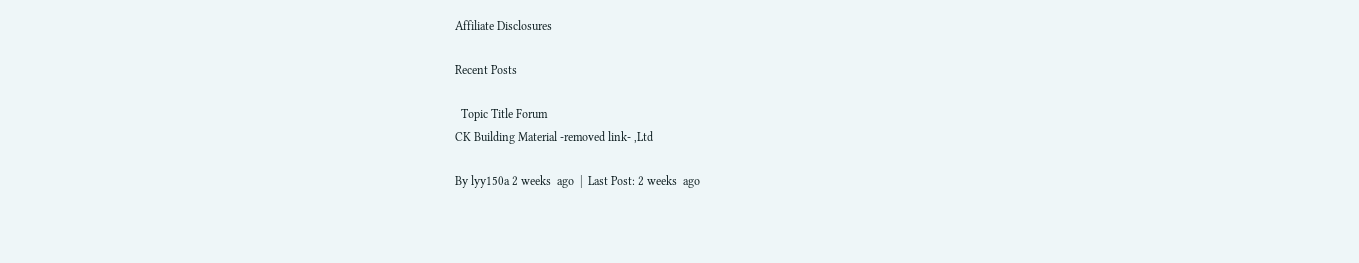Affiliate Disclosures

Recent Posts

  Topic Title Forum
CK Building Material -removed link- ,Ltd

By lyy150a 2 weeks  ago  |  Last Post: 2 weeks  ago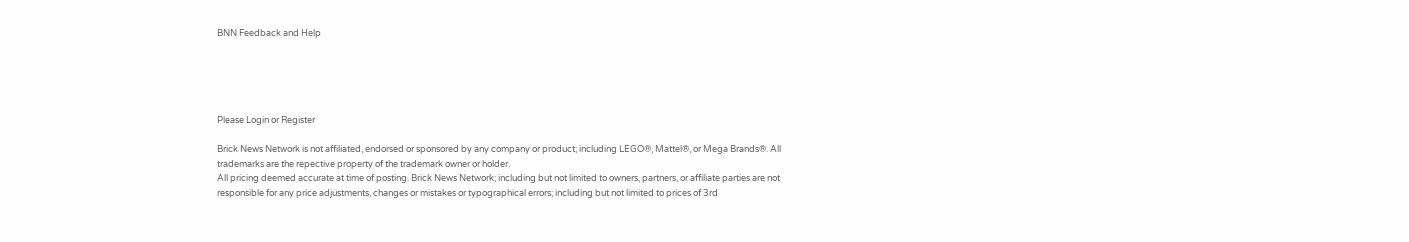BNN Feedback and Help





Please Login or Register

Brick News Network is not affiliated, endorsed or sponsored by any company or product; including LEGO®, Mattel®, or Mega Brands®. All trademarks are the repective property of the trademark owner or holder.
All pricing deemed accurate at time of posting. Brick News Network; including but not limited to owners, partners, or affiliate parties are not responsible for any price adjustments, changes or mistakes or typographical errors; including but not limited to prices of 3rd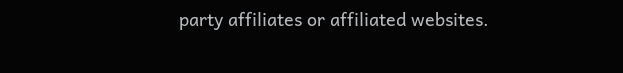party affiliates or affiliated websites.